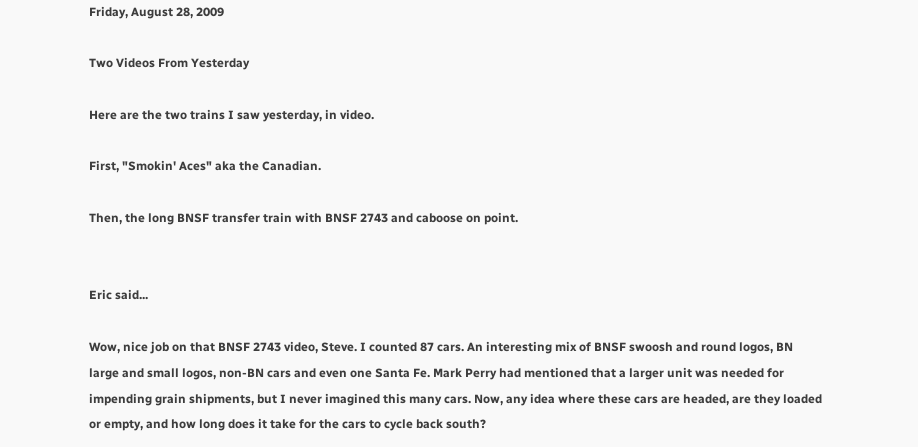Friday, August 28, 2009

Two Videos From Yesterday

Here are the two trains I saw yesterday, in video.

First, "Smokin' Aces" aka the Canadian.

Then, the long BNSF transfer train with BNSF 2743 and caboose on point.


Eric said...

Wow, nice job on that BNSF 2743 video, Steve. I counted 87 cars. An interesting mix of BNSF swoosh and round logos, BN large and small logos, non-BN cars and even one Santa Fe. Mark Perry had mentioned that a larger unit was needed for impending grain shipments, but I never imagined this many cars. Now, any idea where these cars are headed, are they loaded or empty, and how long does it take for the cars to cycle back south?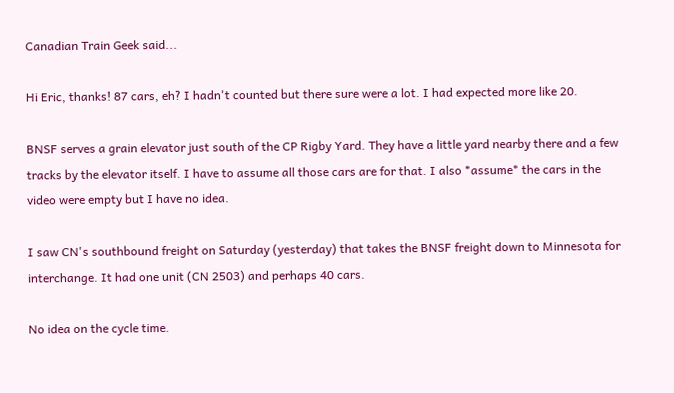Canadian Train Geek said...

Hi Eric, thanks! 87 cars, eh? I hadn't counted but there sure were a lot. I had expected more like 20.

BNSF serves a grain elevator just south of the CP Rigby Yard. They have a little yard nearby there and a few tracks by the elevator itself. I have to assume all those cars are for that. I also *assume* the cars in the video were empty but I have no idea.

I saw CN's southbound freight on Saturday (yesterday) that takes the BNSF freight down to Minnesota for interchange. It had one unit (CN 2503) and perhaps 40 cars.

No idea on the cycle time.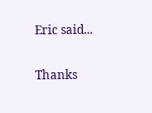Eric said...

Thanks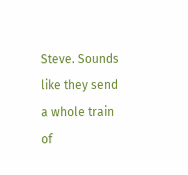Steve. Sounds like they send a whole train of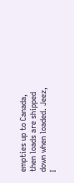empties up to Canada, then loads are shipped down when loaded. Jeez, I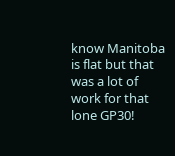know Manitoba is flat but that was a lot of work for that lone GP30!